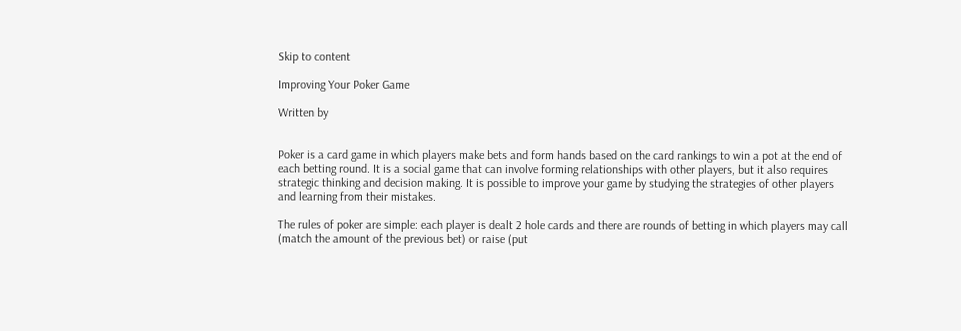Skip to content

Improving Your Poker Game

Written by


Poker is a card game in which players make bets and form hands based on the card rankings to win a pot at the end of each betting round. It is a social game that can involve forming relationships with other players, but it also requires strategic thinking and decision making. It is possible to improve your game by studying the strategies of other players and learning from their mistakes.

The rules of poker are simple: each player is dealt 2 hole cards and there are rounds of betting in which players may call (match the amount of the previous bet) or raise (put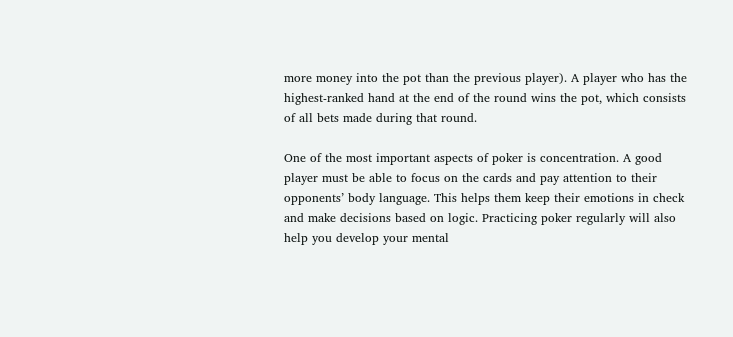more money into the pot than the previous player). A player who has the highest-ranked hand at the end of the round wins the pot, which consists of all bets made during that round.

One of the most important aspects of poker is concentration. A good player must be able to focus on the cards and pay attention to their opponents’ body language. This helps them keep their emotions in check and make decisions based on logic. Practicing poker regularly will also help you develop your mental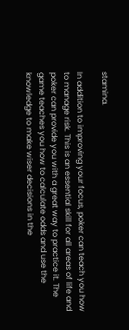stamina.

In addition to improving your focus, poker can teach you how to manage risk. This is an essential skill for all areas of life and poker can provide you with a great way to practice it. The game teaches you how to calculate odds and use the knowledge to make wiser decisions in the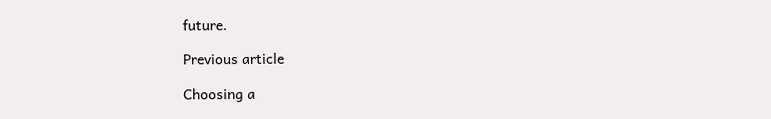future.

Previous article

Choosing a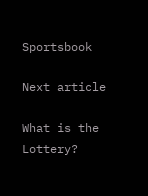Sportsbook

Next article

What is the Lottery?